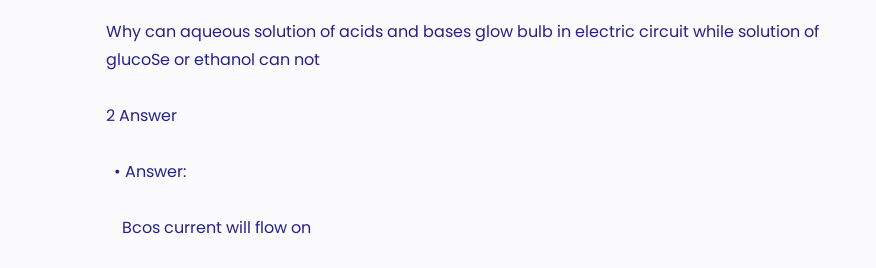Why can aqueous solution of acids and bases glow bulb in electric circuit while solution of glucoSe or ethanol can not

2 Answer

  • Answer:

    Bcos current will flow on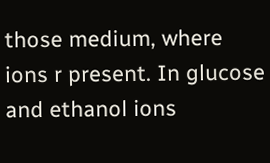those medium, where ions r present. In glucose and ethanol ions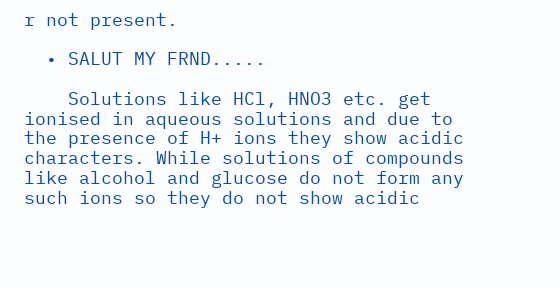r not present.

  • SALUT MY FRND.....

    Solutions like HCl, HNO3 etc. get ionised in aqueous solutions and due to the presence of H+ ions they show acidic characters. While solutions of compounds like alcohol and glucose do not form any such ions so they do not show acidic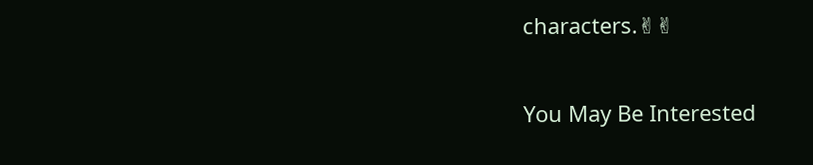characters.✌✌

You May Be Interested